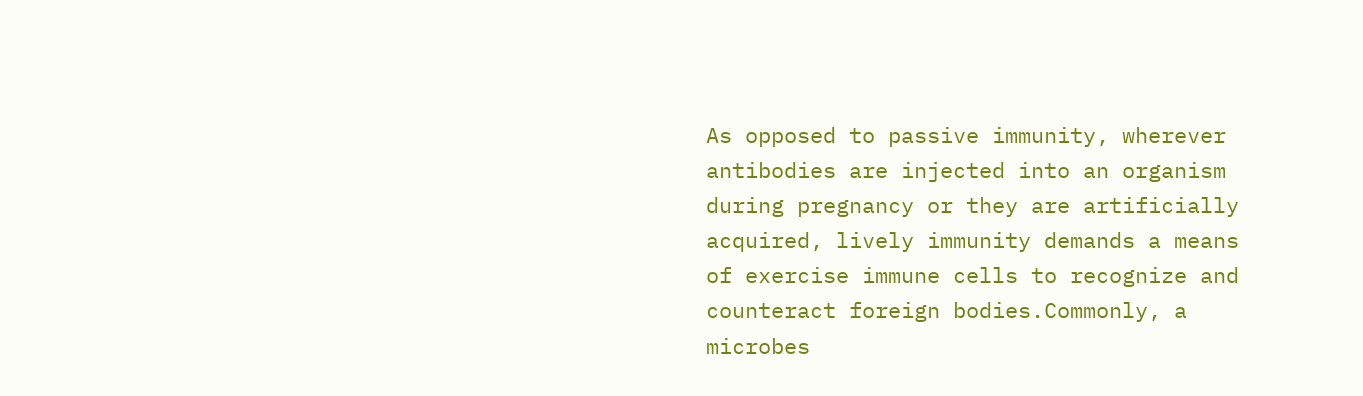As opposed to passive immunity, wherever antibodies are injected into an organism during pregnancy or they are artificially acquired, lively immunity demands a means of exercise immune cells to recognize and counteract foreign bodies.Commonly, a microbes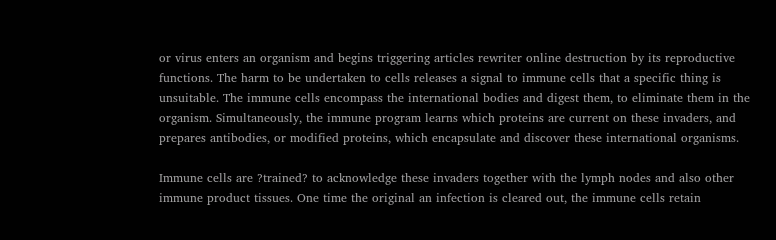or virus enters an organism and begins triggering articles rewriter online destruction by its reproductive functions. The harm to be undertaken to cells releases a signal to immune cells that a specific thing is unsuitable. The immune cells encompass the international bodies and digest them, to eliminate them in the organism. Simultaneously, the immune program learns which proteins are current on these invaders, and prepares antibodies, or modified proteins, which encapsulate and discover these international organisms.

Immune cells are ?trained? to acknowledge these invaders together with the lymph nodes and also other immune product tissues. One time the original an infection is cleared out, the immune cells retain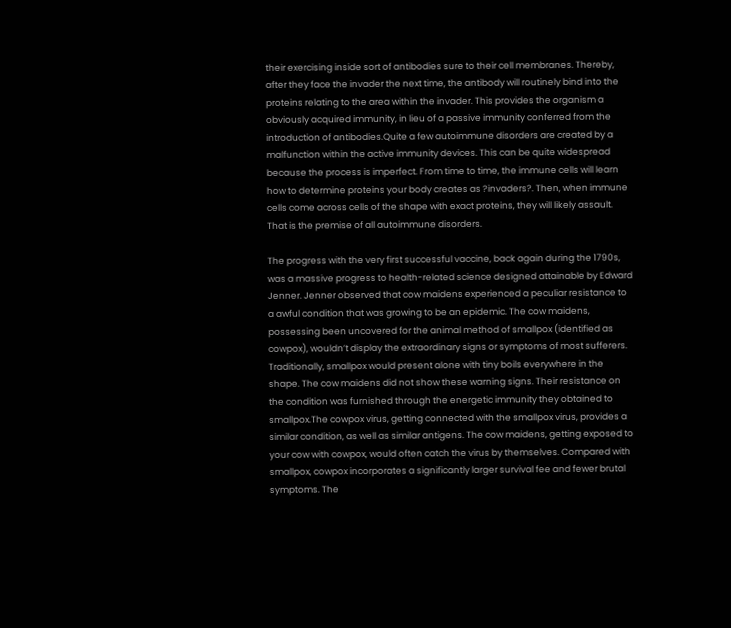their exercising inside sort of antibodies sure to their cell membranes. Thereby, after they face the invader the next time, the antibody will routinely bind into the proteins relating to the area within the invader. This provides the organism a obviously acquired immunity, in lieu of a passive immunity conferred from the introduction of antibodies.Quite a few autoimmune disorders are created by a malfunction within the active immunity devices. This can be quite widespread because the process is imperfect. From time to time, the immune cells will learn how to determine proteins your body creates as ?invaders?. Then, when immune cells come across cells of the shape with exact proteins, they will likely assault. That is the premise of all autoimmune disorders.

The progress with the very first successful vaccine, back again during the 1790s, was a massive progress to health-related science designed attainable by Edward Jenner. Jenner observed that cow maidens experienced a peculiar resistance to a awful condition that was growing to be an epidemic. The cow maidens, possessing been uncovered for the animal method of smallpox (identified as cowpox), wouldn’t display the extraordinary signs or symptoms of most sufferers. Traditionally, smallpox would present alone with tiny boils everywhere in the shape. The cow maidens did not show these warning signs. Their resistance on the condition was furnished through the energetic immunity they obtained to smallpox.The cowpox virus, getting connected with the smallpox virus, provides a similar condition, as well as similar antigens. The cow maidens, getting exposed to your cow with cowpox, would often catch the virus by themselves. Compared with smallpox, cowpox incorporates a significantly larger survival fee and fewer brutal symptoms. The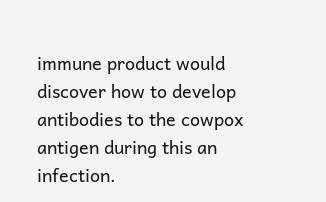immune product would discover how to develop antibodies to the cowpox antigen during this an infection.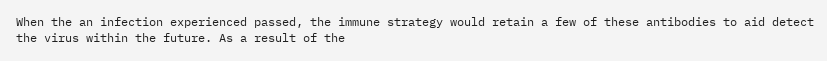When the an infection experienced passed, the immune strategy would retain a few of these antibodies to aid detect the virus within the future. As a result of the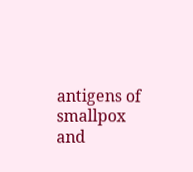antigens of smallpox and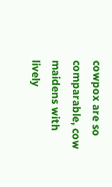cowpox are so comparable, cow maidens with lively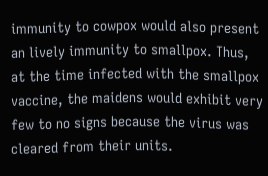immunity to cowpox would also present an lively immunity to smallpox. Thus, at the time infected with the smallpox vaccine, the maidens would exhibit very few to no signs because the virus was cleared from their units.